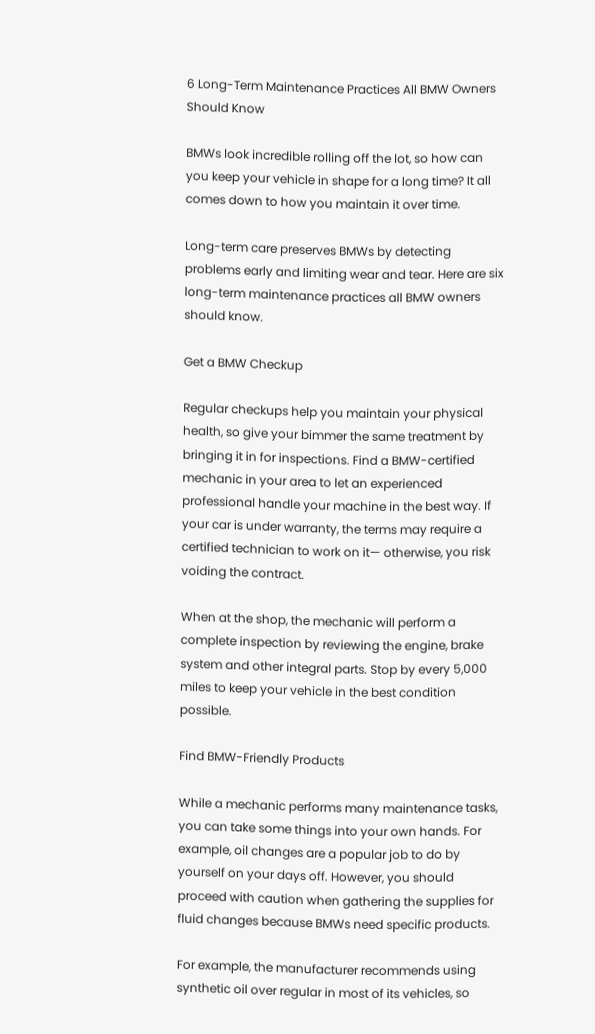6 Long-Term Maintenance Practices All BMW Owners Should Know

BMWs look incredible rolling off the lot, so how can you keep your vehicle in shape for a long time? It all comes down to how you maintain it over time.

Long-term care preserves BMWs by detecting problems early and limiting wear and tear. Here are six long-term maintenance practices all BMW owners should know.

Get a BMW Checkup

Regular checkups help you maintain your physical health, so give your bimmer the same treatment by bringing it in for inspections. Find a BMW-certified mechanic in your area to let an experienced professional handle your machine in the best way. If your car is under warranty, the terms may require a certified technician to work on it— otherwise, you risk voiding the contract.

When at the shop, the mechanic will perform a complete inspection by reviewing the engine, brake system and other integral parts. Stop by every 5,000 miles to keep your vehicle in the best condition possible.

Find BMW-Friendly Products

While a mechanic performs many maintenance tasks, you can take some things into your own hands. For example, oil changes are a popular job to do by yourself on your days off. However, you should proceed with caution when gathering the supplies for fluid changes because BMWs need specific products.

For example, the manufacturer recommends using synthetic oil over regular in most of its vehicles, so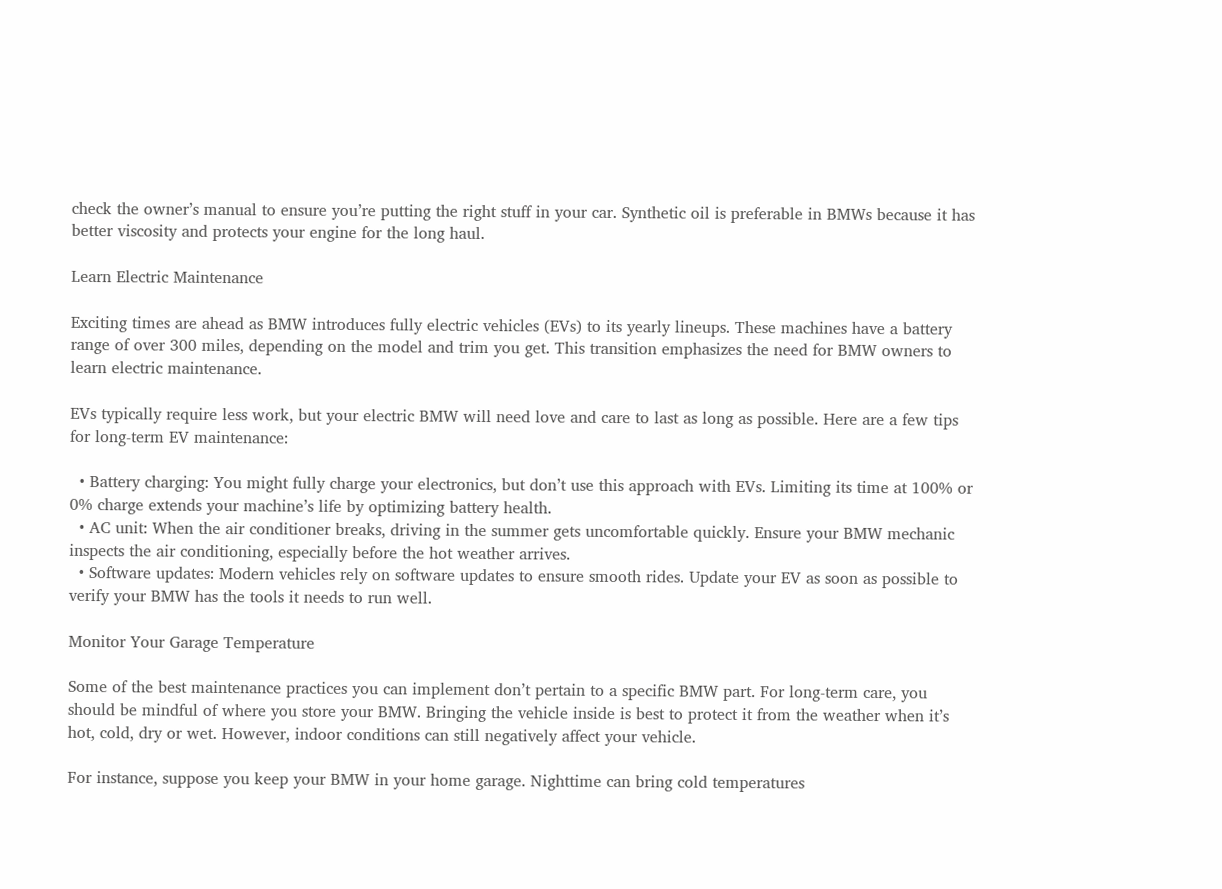check the owner’s manual to ensure you’re putting the right stuff in your car. Synthetic oil is preferable in BMWs because it has better viscosity and protects your engine for the long haul.

Learn Electric Maintenance

Exciting times are ahead as BMW introduces fully electric vehicles (EVs) to its yearly lineups. These machines have a battery range of over 300 miles, depending on the model and trim you get. This transition emphasizes the need for BMW owners to learn electric maintenance.

EVs typically require less work, but your electric BMW will need love and care to last as long as possible. Here are a few tips for long-term EV maintenance:

  • Battery charging: You might fully charge your electronics, but don’t use this approach with EVs. Limiting its time at 100% or 0% charge extends your machine’s life by optimizing battery health.
  • AC unit: When the air conditioner breaks, driving in the summer gets uncomfortable quickly. Ensure your BMW mechanic inspects the air conditioning, especially before the hot weather arrives.
  • Software updates: Modern vehicles rely on software updates to ensure smooth rides. Update your EV as soon as possible to verify your BMW has the tools it needs to run well.

Monitor Your Garage Temperature

Some of the best maintenance practices you can implement don’t pertain to a specific BMW part. For long-term care, you should be mindful of where you store your BMW. Bringing the vehicle inside is best to protect it from the weather when it’s hot, cold, dry or wet. However, indoor conditions can still negatively affect your vehicle.

For instance, suppose you keep your BMW in your home garage. Nighttime can bring cold temperatures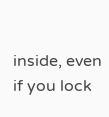inside, even if you lock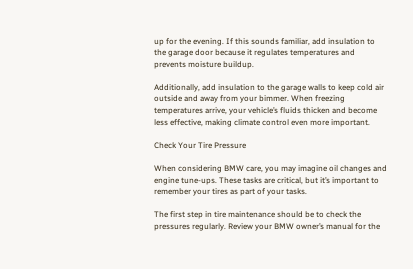up for the evening. If this sounds familiar, add insulation to the garage door because it regulates temperatures and prevents moisture buildup.

Additionally, add insulation to the garage walls to keep cold air outside and away from your bimmer. When freezing temperatures arrive, your vehicle’s fluids thicken and become less effective, making climate control even more important.

Check Your Tire Pressure

When considering BMW care, you may imagine oil changes and engine tune-ups. These tasks are critical, but it’s important to remember your tires as part of your tasks.

The first step in tire maintenance should be to check the pressures regularly. Review your BMW owner’s manual for the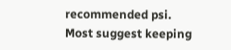recommended psi. Most suggest keeping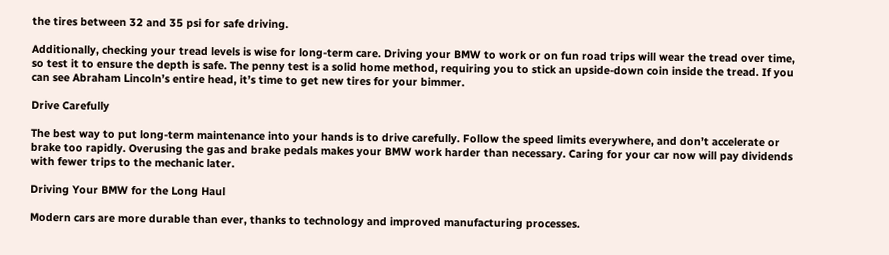the tires between 32 and 35 psi for safe driving.

Additionally, checking your tread levels is wise for long-term care. Driving your BMW to work or on fun road trips will wear the tread over time, so test it to ensure the depth is safe. The penny test is a solid home method, requiring you to stick an upside-down coin inside the tread. If you can see Abraham Lincoln’s entire head, it’s time to get new tires for your bimmer.

Drive Carefully

The best way to put long-term maintenance into your hands is to drive carefully. Follow the speed limits everywhere, and don’t accelerate or brake too rapidly. Overusing the gas and brake pedals makes your BMW work harder than necessary. Caring for your car now will pay dividends with fewer trips to the mechanic later.

Driving Your BMW for the Long Haul

Modern cars are more durable than ever, thanks to technology and improved manufacturing processes.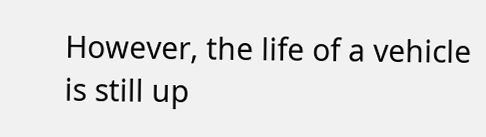However, the life of a vehicle is still up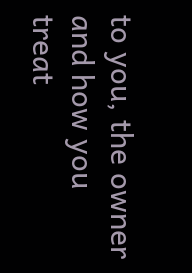to you, the owner and how you treat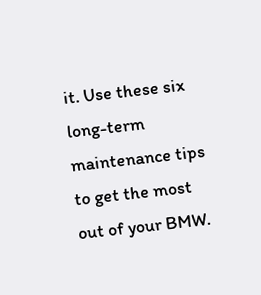it. Use these six long-term maintenance tips to get the most out of your BMW.